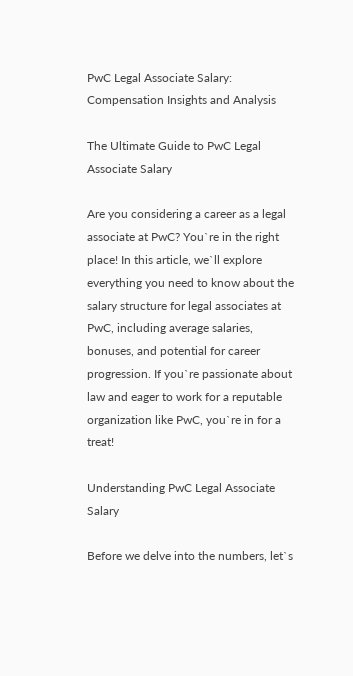PwC Legal Associate Salary: Compensation Insights and Analysis

The Ultimate Guide to PwC Legal Associate Salary

Are you considering a career as a legal associate at PwC? You`re in the right place! In this article, we`ll explore everything you need to know about the salary structure for legal associates at PwC, including average salaries, bonuses, and potential for career progression. If you`re passionate about law and eager to work for a reputable organization like PwC, you`re in for a treat!

Understanding PwC Legal Associate Salary

Before we delve into the numbers, let`s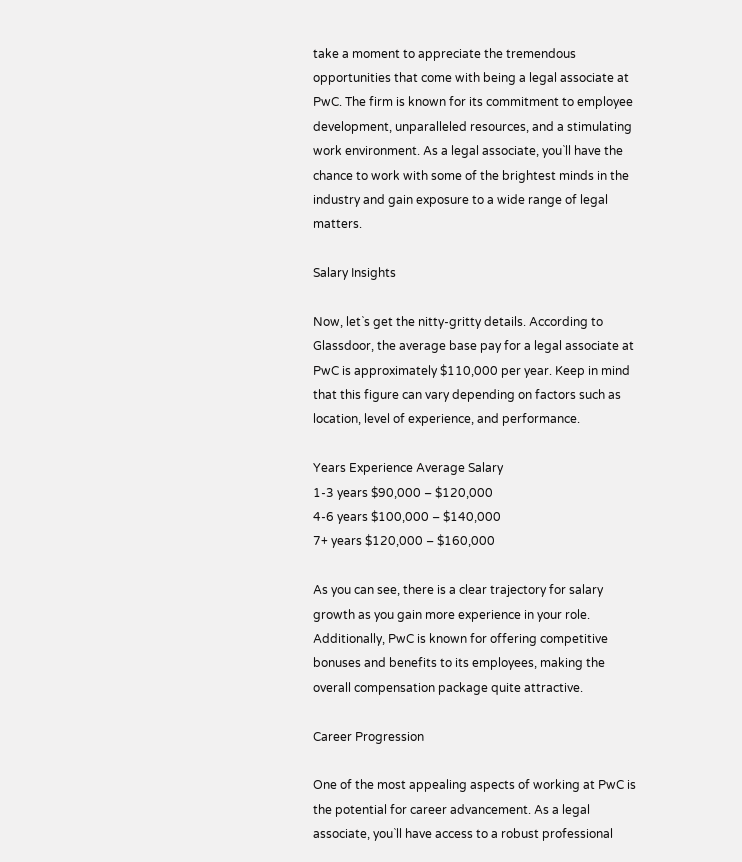take a moment to appreciate the tremendous opportunities that come with being a legal associate at PwC. The firm is known for its commitment to employee development, unparalleled resources, and a stimulating work environment. As a legal associate, you`ll have the chance to work with some of the brightest minds in the industry and gain exposure to a wide range of legal matters.

Salary Insights

Now, let`s get the nitty-gritty details. According to Glassdoor, the average base pay for a legal associate at PwC is approximately $110,000 per year. Keep in mind that this figure can vary depending on factors such as location, level of experience, and performance.

Years Experience Average Salary
1-3 years $90,000 – $120,000
4-6 years $100,000 – $140,000
7+ years $120,000 – $160,000

As you can see, there is a clear trajectory for salary growth as you gain more experience in your role. Additionally, PwC is known for offering competitive bonuses and benefits to its employees, making the overall compensation package quite attractive.

Career Progression

One of the most appealing aspects of working at PwC is the potential for career advancement. As a legal associate, you`ll have access to a robust professional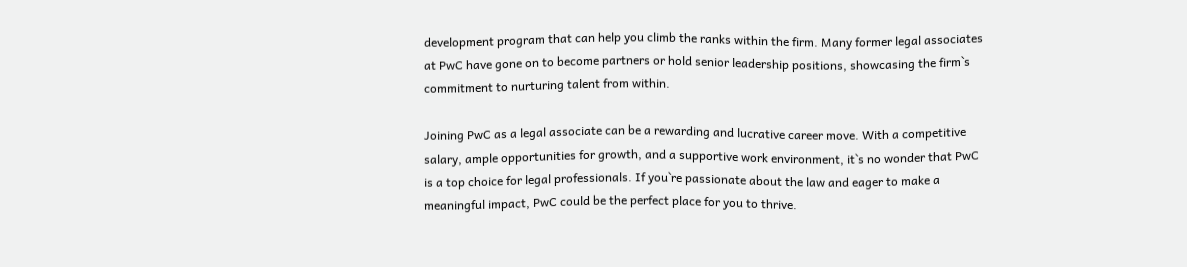development program that can help you climb the ranks within the firm. Many former legal associates at PwC have gone on to become partners or hold senior leadership positions, showcasing the firm`s commitment to nurturing talent from within.

Joining PwC as a legal associate can be a rewarding and lucrative career move. With a competitive salary, ample opportunities for growth, and a supportive work environment, it`s no wonder that PwC is a top choice for legal professionals. If you`re passionate about the law and eager to make a meaningful impact, PwC could be the perfect place for you to thrive.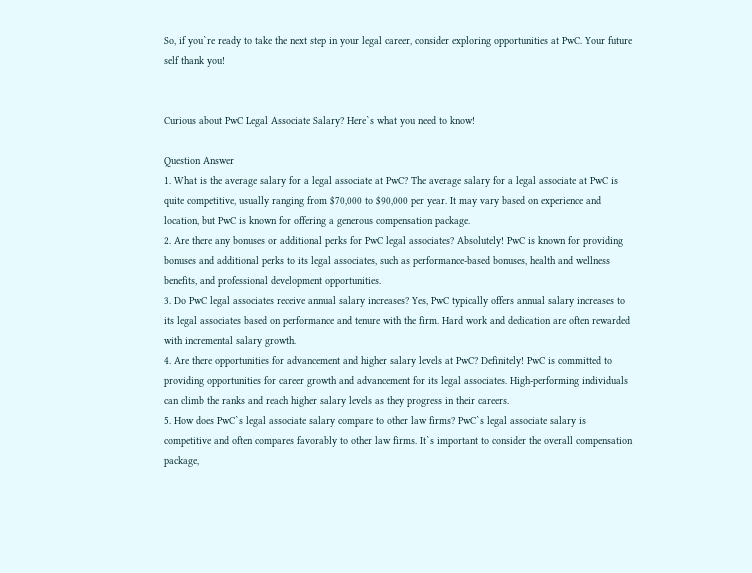So, if you`re ready to take the next step in your legal career, consider exploring opportunities at PwC. Your future self thank you!


Curious about PwC Legal Associate Salary? Here`s what you need to know!

Question Answer
1. What is the average salary for a legal associate at PwC? The average salary for a legal associate at PwC is quite competitive, usually ranging from $70,000 to $90,000 per year. It may vary based on experience and location, but PwC is known for offering a generous compensation package.
2. Are there any bonuses or additional perks for PwC legal associates? Absolutely! PwC is known for providing bonuses and additional perks to its legal associates, such as performance-based bonuses, health and wellness benefits, and professional development opportunities.
3. Do PwC legal associates receive annual salary increases? Yes, PwC typically offers annual salary increases to its legal associates based on performance and tenure with the firm. Hard work and dedication are often rewarded with incremental salary growth.
4. Are there opportunities for advancement and higher salary levels at PwC? Definitely! PwC is committed to providing opportunities for career growth and advancement for its legal associates. High-performing individuals can climb the ranks and reach higher salary levels as they progress in their careers.
5. How does PwC`s legal associate salary compare to other law firms? PwC`s legal associate salary is competitive and often compares favorably to other law firms. It`s important to consider the overall compensation package,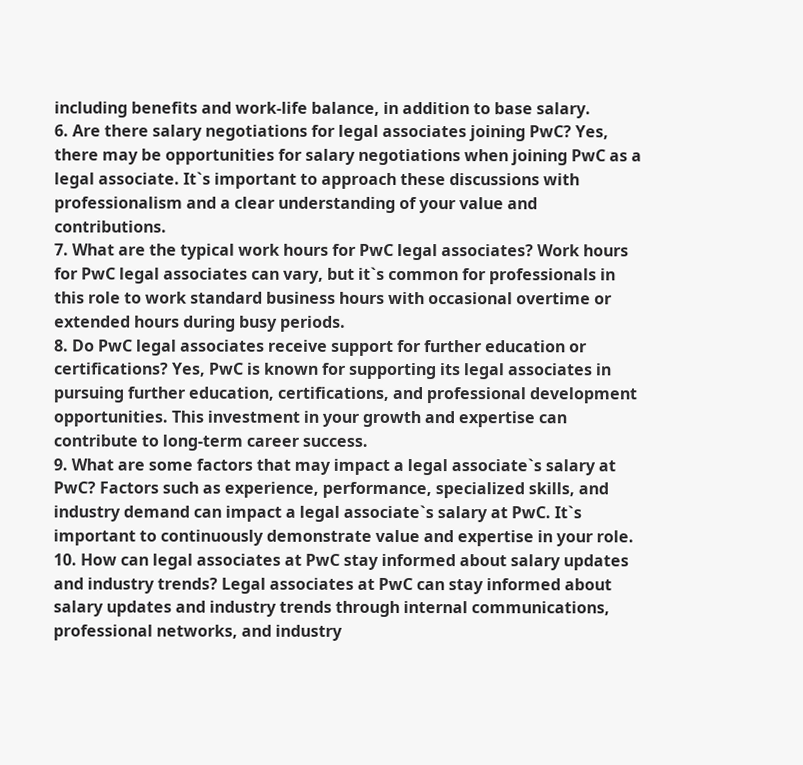including benefits and work-life balance, in addition to base salary.
6. Are there salary negotiations for legal associates joining PwC? Yes, there may be opportunities for salary negotiations when joining PwC as a legal associate. It`s important to approach these discussions with professionalism and a clear understanding of your value and contributions.
7. What are the typical work hours for PwC legal associates? Work hours for PwC legal associates can vary, but it`s common for professionals in this role to work standard business hours with occasional overtime or extended hours during busy periods.
8. Do PwC legal associates receive support for further education or certifications? Yes, PwC is known for supporting its legal associates in pursuing further education, certifications, and professional development opportunities. This investment in your growth and expertise can contribute to long-term career success.
9. What are some factors that may impact a legal associate`s salary at PwC? Factors such as experience, performance, specialized skills, and industry demand can impact a legal associate`s salary at PwC. It`s important to continuously demonstrate value and expertise in your role.
10. How can legal associates at PwC stay informed about salary updates and industry trends? Legal associates at PwC can stay informed about salary updates and industry trends through internal communications, professional networks, and industry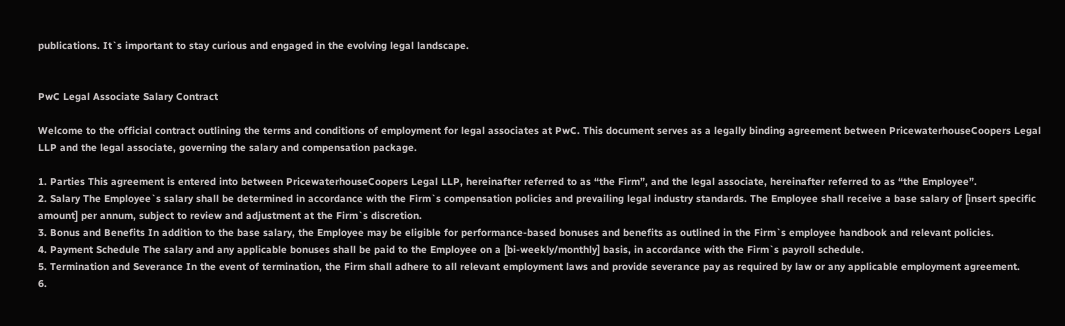publications. It`s important to stay curious and engaged in the evolving legal landscape.


PwC Legal Associate Salary Contract

Welcome to the official contract outlining the terms and conditions of employment for legal associates at PwC. This document serves as a legally binding agreement between PricewaterhouseCoopers Legal LLP and the legal associate, governing the salary and compensation package.

1. Parties This agreement is entered into between PricewaterhouseCoopers Legal LLP, hereinafter referred to as “the Firm”, and the legal associate, hereinafter referred to as “the Employee”.
2. Salary The Employee`s salary shall be determined in accordance with the Firm`s compensation policies and prevailing legal industry standards. The Employee shall receive a base salary of [insert specific amount] per annum, subject to review and adjustment at the Firm`s discretion.
3. Bonus and Benefits In addition to the base salary, the Employee may be eligible for performance-based bonuses and benefits as outlined in the Firm`s employee handbook and relevant policies.
4. Payment Schedule The salary and any applicable bonuses shall be paid to the Employee on a [bi-weekly/monthly] basis, in accordance with the Firm`s payroll schedule.
5. Termination and Severance In the event of termination, the Firm shall adhere to all relevant employment laws and provide severance pay as required by law or any applicable employment agreement.
6.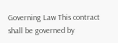Governing Law This contract shall be governed by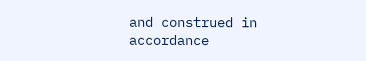and construed in accordance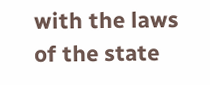with the laws of the state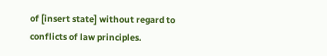of [insert state] without regard to conflicts of law principles.